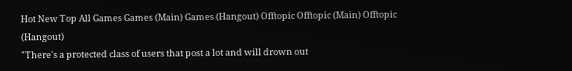Hot New Top All Games Games (Main) Games (Hangout) Offtopic Offtopic (Main) Offtopic (Hangout)
"There's a protected class of users that post a lot and will drown out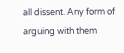all dissent. Any form of arguing with them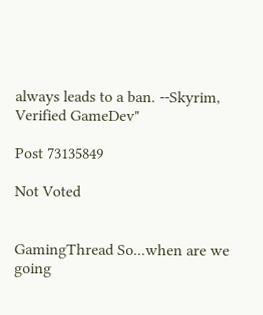always leads to a ban. --Skyrim, Verified GameDev"

Post 73135849

Not Voted


GamingThread So...when are we going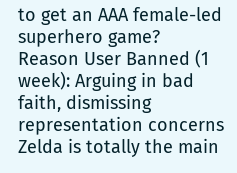to get an AAA female-led superhero game?
Reason User Banned (1 week): Arguing in bad faith, dismissing representation concerns
Zelda is totally the main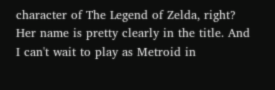character of The Legend of Zelda, right? Her name is pretty clearly in the title. And I can't wait to play as Metroid in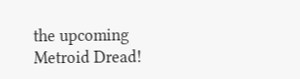the upcoming Metroid Dread!